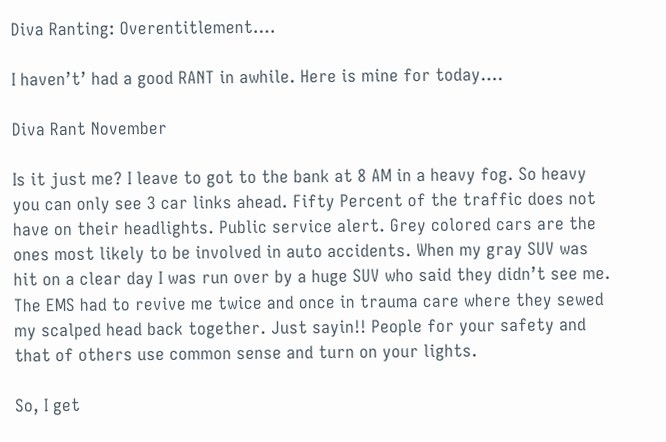Diva Ranting: Overentitlement….

I haven’t’ had a good RANT in awhile. Here is mine for today….

Diva Rant November

Is it just me? I leave to got to the bank at 8 AM in a heavy fog. So heavy you can only see 3 car links ahead. Fifty Percent of the traffic does not have on their headlights. Public service alert. Grey colored cars are the ones most likely to be involved in auto accidents. When my gray SUV was hit on a clear day I was run over by a huge SUV who said they didn’t see me. The EMS had to revive me twice and once in trauma care where they sewed my scalped head back together. Just sayin!! People for your safety and that of others use common sense and turn on your lights.

So, I get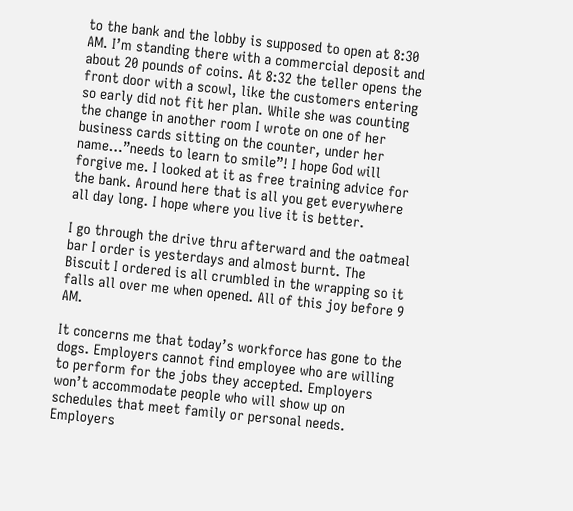to the bank and the lobby is supposed to open at 8:30 AM. I’m standing there with a commercial deposit and about 20 pounds of coins. At 8:32 the teller opens the front door with a scowl, like the customers entering so early did not fit her plan. While she was counting the change in another room I wrote on one of her business cards sitting on the counter, under her name…”needs to learn to smile”! I hope God will forgive me. I looked at it as free training advice for the bank. Around here that is all you get everywhere all day long. I hope where you live it is better.

I go through the drive thru afterward and the oatmeal bar I order is yesterdays and almost burnt. The Biscuit I ordered is all crumbled in the wrapping so it falls all over me when opened. All of this joy before 9 AM.

It concerns me that today’s workforce has gone to the dogs. Employers cannot find employee who are willing to perform for the jobs they accepted. Employers won’t accommodate people who will show up on schedules that meet family or personal needs. Employers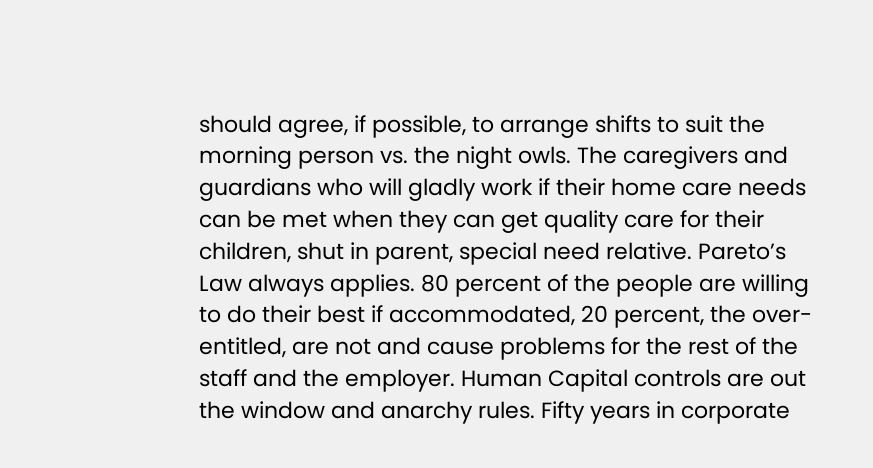should agree, if possible, to arrange shifts to suit the morning person vs. the night owls. The caregivers and guardians who will gladly work if their home care needs can be met when they can get quality care for their children, shut in parent, special need relative. Pareto’s Law always applies. 80 percent of the people are willing to do their best if accommodated, 20 percent, the over-entitled, are not and cause problems for the rest of the staff and the employer. Human Capital controls are out the window and anarchy rules. Fifty years in corporate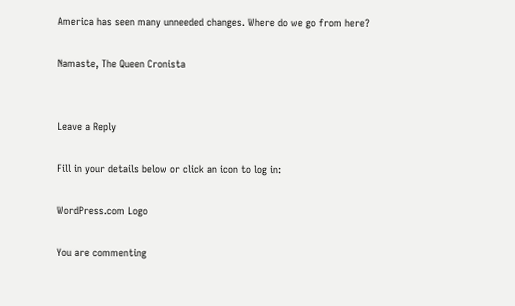America has seen many unneeded changes. Where do we go from here?

Namaste, The Queen Cronista


Leave a Reply

Fill in your details below or click an icon to log in:

WordPress.com Logo

You are commenting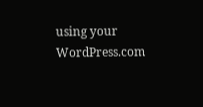using your WordPress.com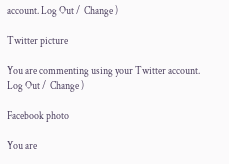account. Log Out /  Change )

Twitter picture

You are commenting using your Twitter account. Log Out /  Change )

Facebook photo

You are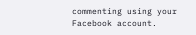commenting using your Facebook account.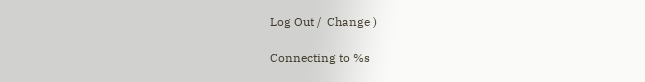Log Out /  Change )

Connecting to %s